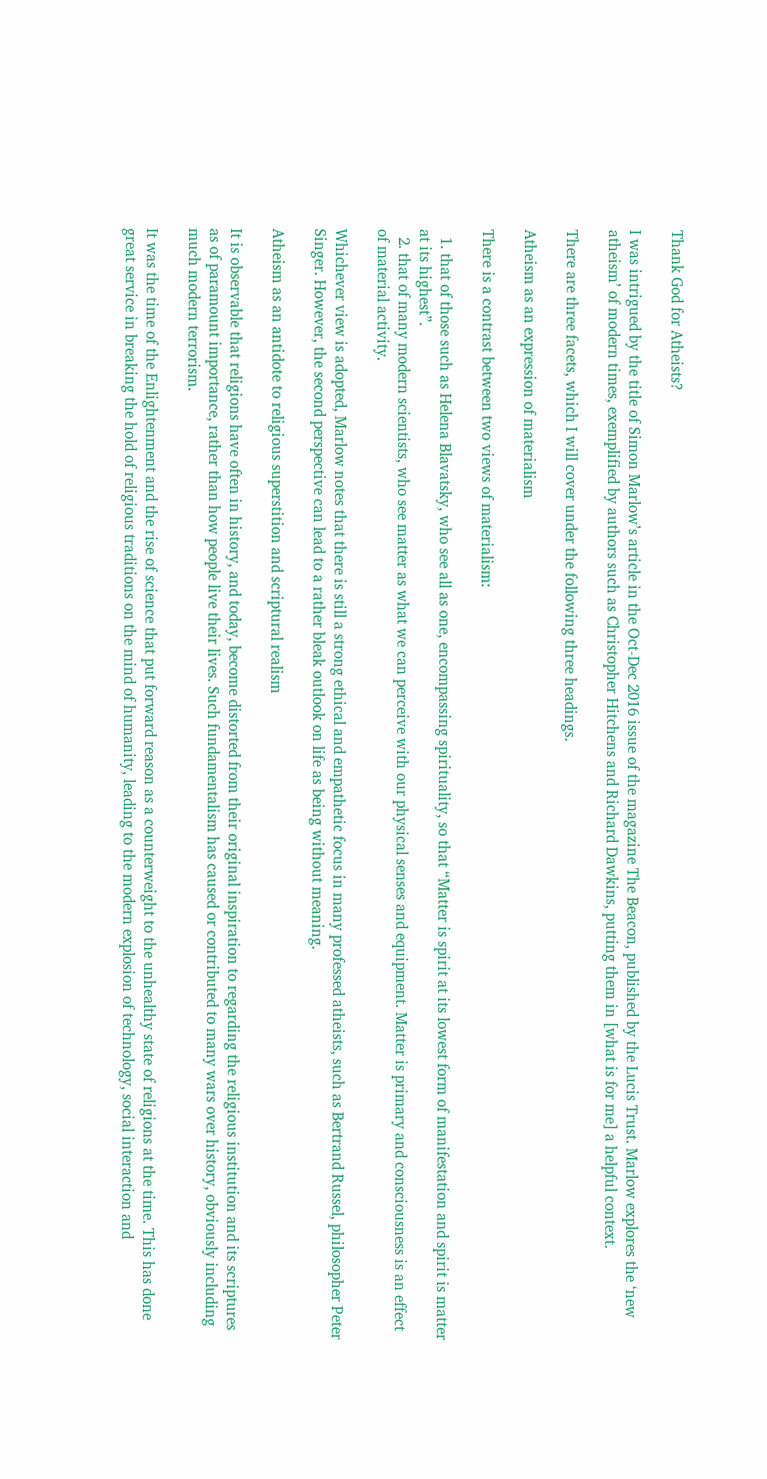Thank God for Atheists?

I was intrigued by the title of Simon Marlow’s article in the Oct-Dec 2016 issue of the magazine The Beacon, published by the Lucis Trust. Marlow explores the ‘new atheism’ of modern times, exemplified by authors such as Christopher Hitchens and Richard Dawkins, putting them in [what is for me] a helpful context.

There are three facets, which I will cover under the following three headings.

Atheism as an expression of materialism

There is a contrast between two views of materialism:

  1. that of those such as Helena Blavatsky, who see all as one, encompassing spirituality, so that “Matter is spirit at its lowest form of manifestation and spirit is matter at its highest”.
  2. that of many modern scientists, who see matter as what we can perceive with our physical senses and equipment. Matter is primary and consciousness is an effect of material activity.

Whichever view is adopted, Marlow notes that there is still a strong ethical and empathetic focus in many professed atheists, such as Bertrand Russel, philosopher Peter Singer. However, the second perspective can lead to a rather bleak outlook on life as being without meaning.

Atheism as an antidote to religious superstition and scriptural realism

It is observable that religions have often in history, and today, become distorted from their original inspiration to regarding the religious institution and its scriptures as of paramount importance, rather than how people live their lives. Such fundamentalism has caused or contributed to many wars over history, obviously including much modern terrorism.

It was the time of the Enlightenment and the rise of science that put forward reason as a counterweight to the unhealthy state of religions at the time. This has done great service in breaking the hold of religious traditions on the mind of humanity, leading to the modern explosion of technology, social interaction and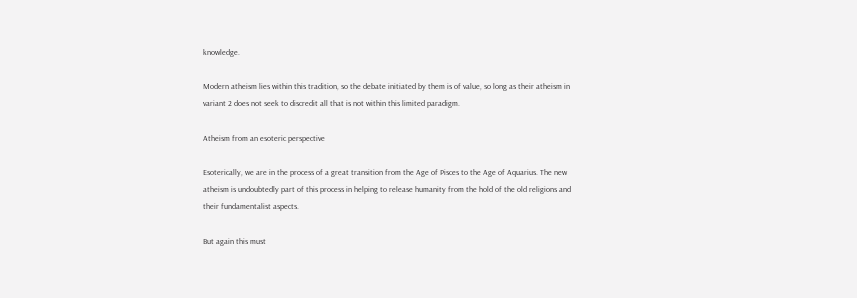knowledge.

Modern atheism lies within this tradition, so the debate initiated by them is of value, so long as their atheism in variant 2 does not seek to discredit all that is not within this limited paradigm.

Atheism from an esoteric perspective

Esoterically, we are in the process of a great transition from the Age of Pisces to the Age of Aquarius. The new atheism is undoubtedly part of this process in helping to release humanity from the hold of the old religions and their fundamentalist aspects.

But again this must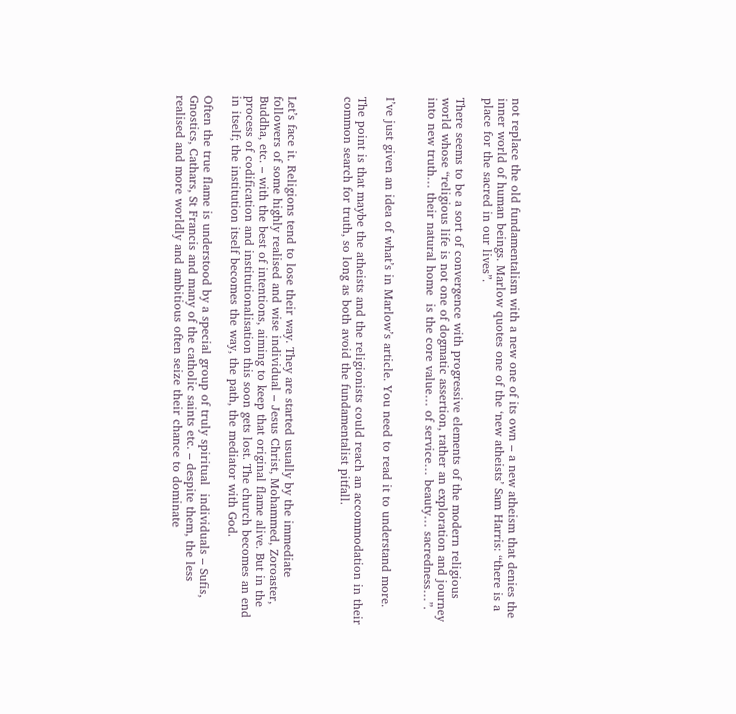not replace the old fundamentalism with a new one of its own – a new atheism that denies the inner world of human beings. Marlow quotes one of the ‘new atheists’ Sam Harris: “there is a place for the sacred in our lives”.

There seems to be a sort of convergence with progressive elements of the modern religious world whose “religious life is not one of dogmatic assertion, rather an exploration and journey into new truth… their natural home  is the core value… of service… beauty… sacredness…”.


I’ve just given an idea of what’s in Marlow’s article. You need to read it to understand more.

The point is that maybe the atheists and the religionists could reach an accommodation in their common search for truth, so long as both avoid the fundamentalist pitfall.



Let’s face it. Religions tend to lose their way. They are started usually by the immediate followers of some highly realised and wise individual – Jesus Christ, Mohammed, Zoroaster, Buddha, etc. – with the best of intentions, aiming to keep that original flame alive. But in the process of codification and institutionalisation this soon gets lost. The church becomes an end in itself; the institution itself becomes the way, the path, the mediator with God.

Often the true flame is understood by a special group of truly spiritual  individuals – Sufis, Gnostics, Cathars, St Francis and many of the catholic saints etc. – despite them, the less realised and more worldly and ambitious often seize their chance to dominate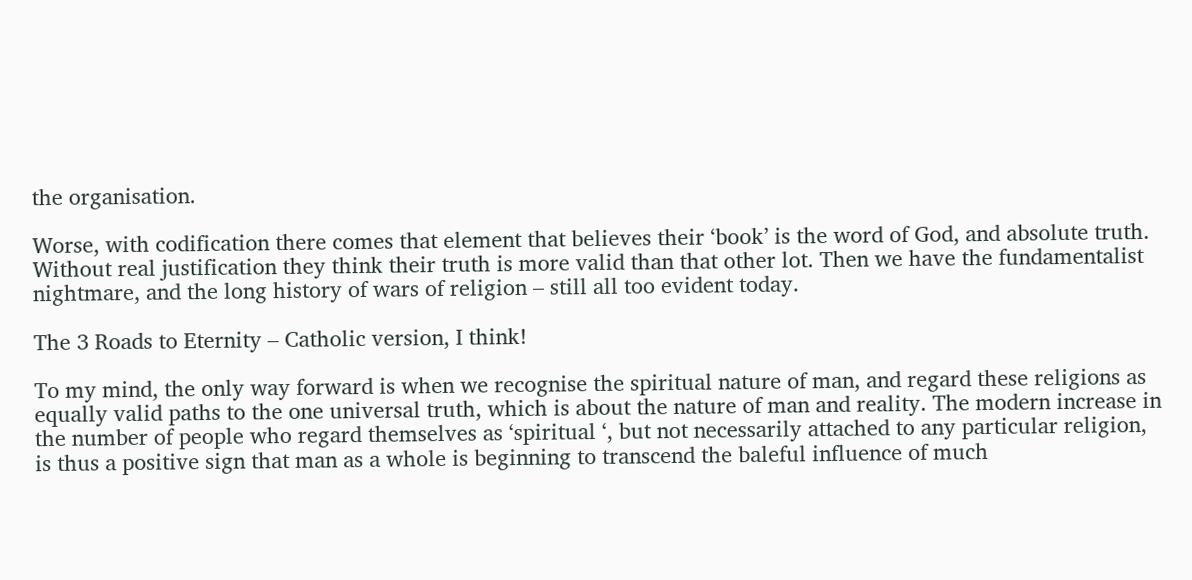the organisation.

Worse, with codification there comes that element that believes their ‘book’ is the word of God, and absolute truth. Without real justification they think their truth is more valid than that other lot. Then we have the fundamentalist nightmare, and the long history of wars of religion – still all too evident today.

The 3 Roads to Eternity – Catholic version, I think!

To my mind, the only way forward is when we recognise the spiritual nature of man, and regard these religions as equally valid paths to the one universal truth, which is about the nature of man and reality. The modern increase in the number of people who regard themselves as ‘spiritual ‘, but not necessarily attached to any particular religion, is thus a positive sign that man as a whole is beginning to transcend the baleful influence of much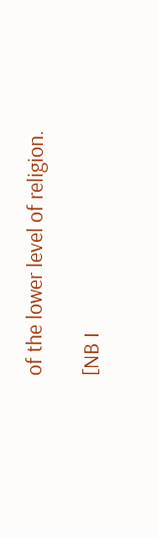of the lower level of religion.

[NB I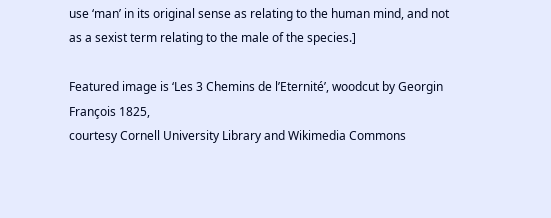use ‘man’ in its original sense as relating to the human mind, and not as a sexist term relating to the male of the species.]

Featured image is ‘Les 3 Chemins de l’Eternité’, woodcut by Georgin François 1825,
courtesy Cornell University Library and Wikimedia Commons